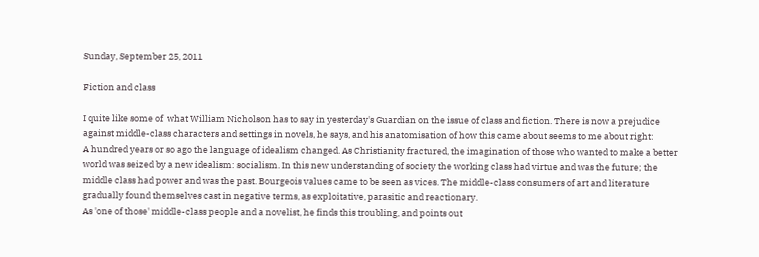Sunday, September 25, 2011

Fiction and class

I quite like some of  what William Nicholson has to say in yesterday's Guardian on the issue of class and fiction. There is now a prejudice against middle-class characters and settings in novels, he says, and his anatomisation of how this came about seems to me about right:
A hundred years or so ago the language of idealism changed. As Christianity fractured, the imagination of those who wanted to make a better world was seized by a new idealism: socialism. In this new understanding of society the working class had virtue and was the future; the middle class had power and was the past. Bourgeois values came to be seen as vices. The middle-class consumers of art and literature gradually found themselves cast in negative terms, as exploitative, parasitic and reactionary.
As 'one of those' middle-class people and a novelist, he finds this troubling, and points out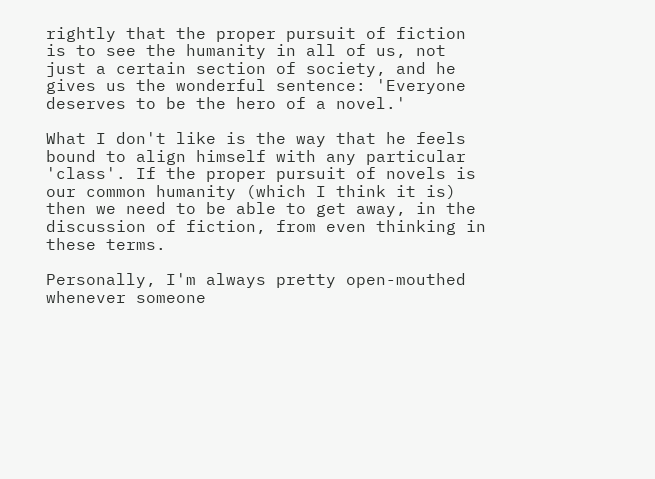rightly that the proper pursuit of fiction is to see the humanity in all of us, not just a certain section of society, and he gives us the wonderful sentence: 'Everyone deserves to be the hero of a novel.'

What I don't like is the way that he feels bound to align himself with any particular 'class'. If the proper pursuit of novels is our common humanity (which I think it is) then we need to be able to get away, in the discussion of fiction, from even thinking in these terms.

Personally, I'm always pretty open-mouthed whenever someone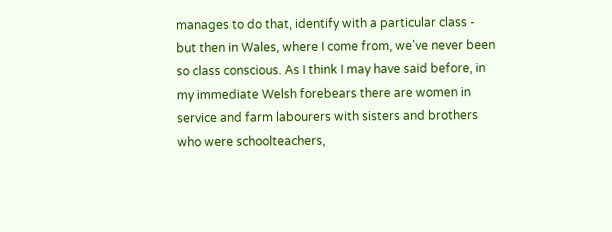manages to do that, identify with a particular class - but then in Wales, where I come from, we've never been so class conscious. As I think I may have said before, in my immediate Welsh forebears there are women in service and farm labourers with sisters and brothers who were schoolteachers,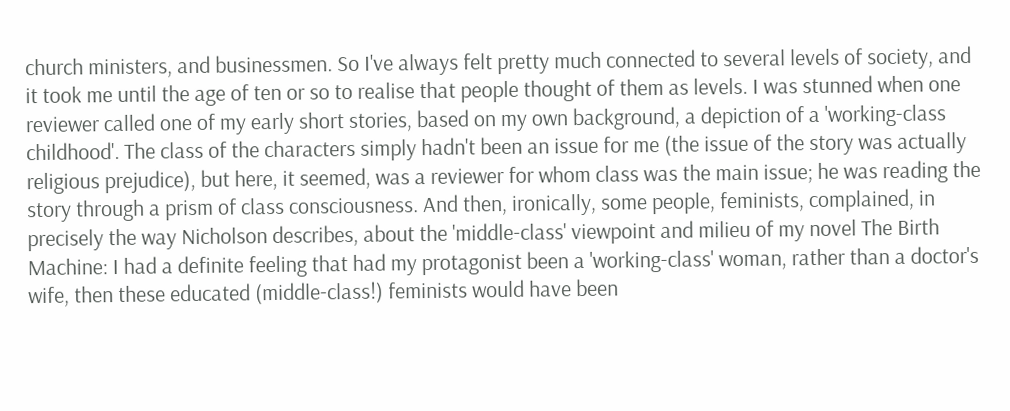church ministers, and businessmen. So I've always felt pretty much connected to several levels of society, and it took me until the age of ten or so to realise that people thought of them as levels. I was stunned when one reviewer called one of my early short stories, based on my own background, a depiction of a 'working-class childhood'. The class of the characters simply hadn't been an issue for me (the issue of the story was actually religious prejudice), but here, it seemed, was a reviewer for whom class was the main issue; he was reading the story through a prism of class consciousness. And then, ironically, some people, feminists, complained, in precisely the way Nicholson describes, about the 'middle-class' viewpoint and milieu of my novel The Birth Machine: I had a definite feeling that had my protagonist been a 'working-class' woman, rather than a doctor's wife, then these educated (middle-class!) feminists would have been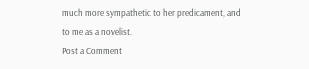much more sympathetic to her predicament, and to me as a novelist.
Post a Comment